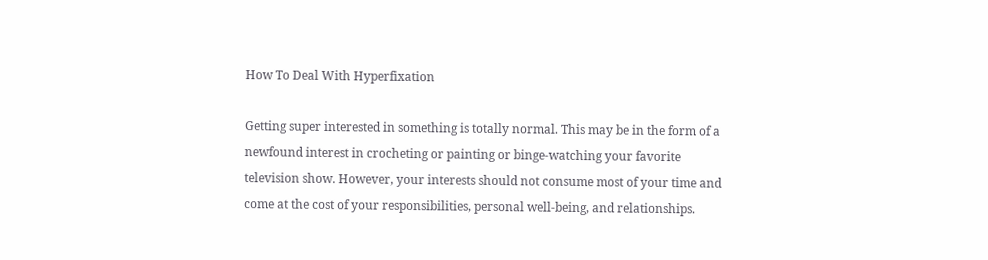How To Deal With Hyperfixation

Getting super interested in something is totally normal. This may be in the form of a newfound interest in crocheting or painting or binge-watching your favorite television show. However, your interests should not consume most of your time and come at the cost of your responsibilities, personal well-being, and relationships.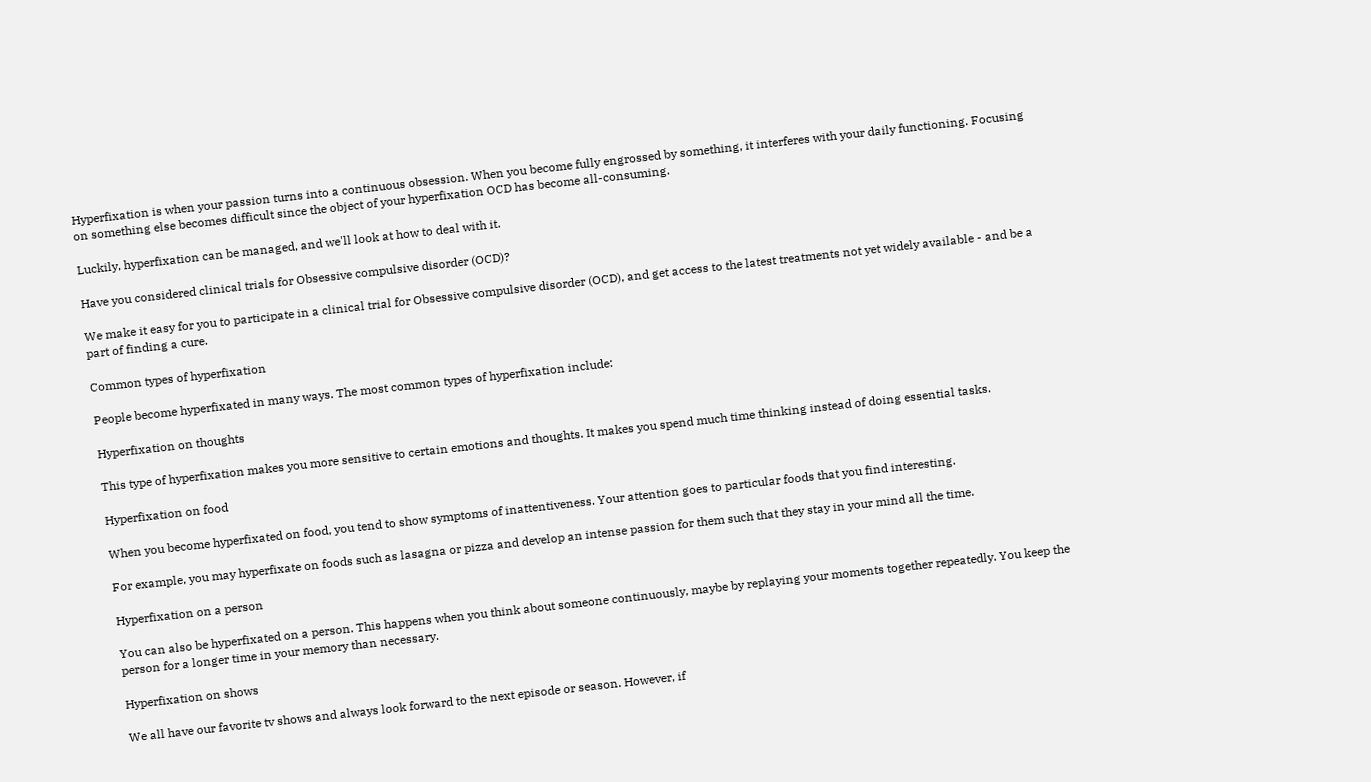Hyperfixation is when your passion turns into a continuous obsession. When you become fully engrossed by something, it interferes with your daily functioning. Focusing on something else becomes difficult since the object of your hyperfixation OCD has become all-consuming.

Luckily, hyperfixation can be managed, and we'll look at how to deal with it.

Have you considered clinical trials for Obsessive compulsive disorder (OCD)?

We make it easy for you to participate in a clinical trial for Obsessive compulsive disorder (OCD), and get access to the latest treatments not yet widely available - and be a part of finding a cure.

Common types of hyperfixation

People become hyperfixated in many ways. The most common types of hyperfixation include:

Hyperfixation on thoughts

This type of hyperfixation makes you more sensitive to certain emotions and thoughts. It makes you spend much time thinking instead of doing essential tasks.

Hyperfixation on food

When you become hyperfixated on food, you tend to show symptoms of inattentiveness. Your attention goes to particular foods that you find interesting.

For example, you may hyperfixate on foods such as lasagna or pizza and develop an intense passion for them such that they stay in your mind all the time.

Hyperfixation on a person

You can also be hyperfixated on a person. This happens when you think about someone continuously, maybe by replaying your moments together repeatedly. You keep the person for a longer time in your memory than necessary.

Hyperfixation on shows

We all have our favorite tv shows and always look forward to the next episode or season. However, if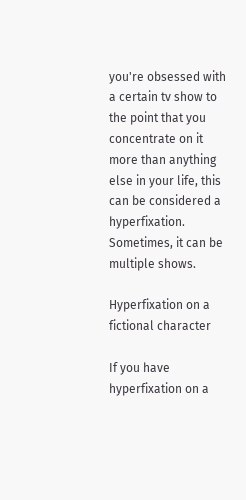you're obsessed with a certain tv show to the point that you concentrate on it more than anything else in your life, this can be considered a hyperfixation. Sometimes, it can be multiple shows.

Hyperfixation on a fictional character

If you have hyperfixation on a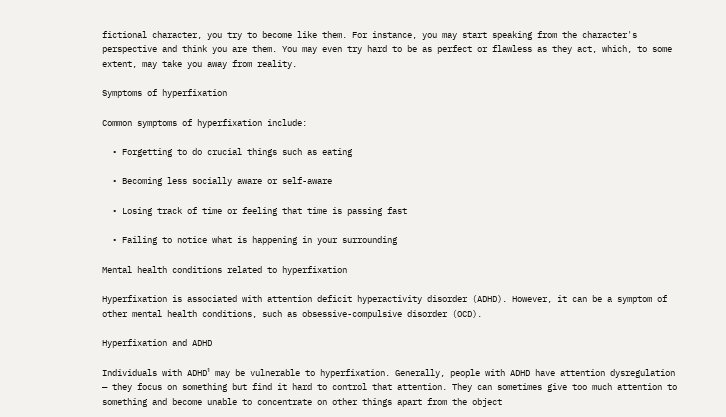fictional character, you try to become like them. For instance, you may start speaking from the character's perspective and think you are them. You may even try hard to be as perfect or flawless as they act, which, to some extent, may take you away from reality.

Symptoms of hyperfixation

Common symptoms of hyperfixation include:

  • Forgetting to do crucial things such as eating

  • Becoming less socially aware or self-aware

  • Losing track of time or feeling that time is passing fast

  • Failing to notice what is happening in your surrounding

Mental health conditions related to hyperfixation

Hyperfixation is associated with attention deficit hyperactivity disorder (ADHD). However, it can be a symptom of other mental health conditions, such as obsessive-compulsive disorder (OCD).

Hyperfixation and ADHD

Individuals with ADHD¹ may be vulnerable to hyperfixation. Generally, people with ADHD have attention dysregulation — they focus on something but find it hard to control that attention. They can sometimes give too much attention to something and become unable to concentrate on other things apart from the object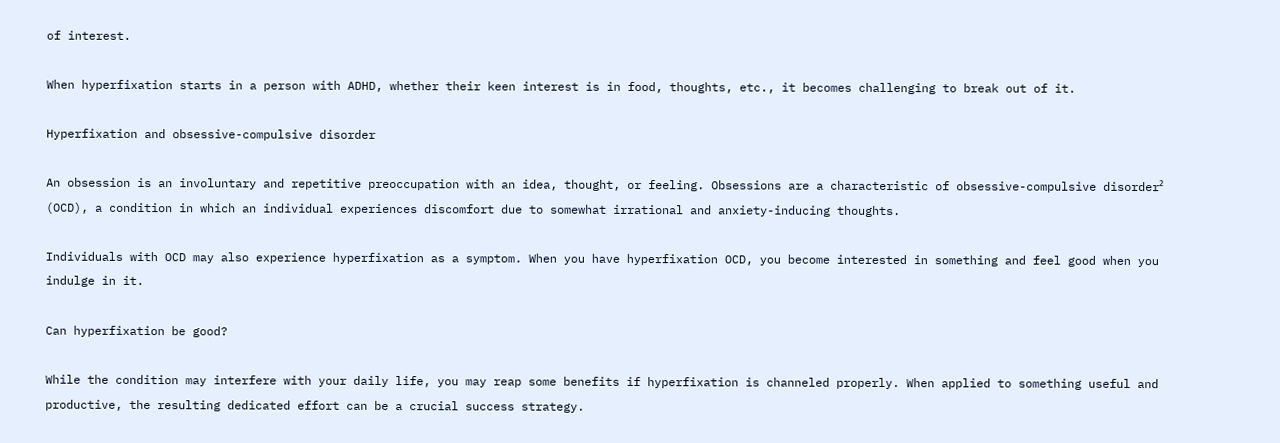of interest.

When hyperfixation starts in a person with ADHD, whether their keen interest is in food, thoughts, etc., it becomes challenging to break out of it.

Hyperfixation and obsessive-compulsive disorder

An obsession is an involuntary and repetitive preoccupation with an idea, thought, or feeling. Obsessions are a characteristic of obsessive-compulsive disorder² (OCD), a condition in which an individual experiences discomfort due to somewhat irrational and anxiety-inducing thoughts.

Individuals with OCD may also experience hyperfixation as a symptom. When you have hyperfixation OCD, you become interested in something and feel good when you indulge in it.

Can hyperfixation be good?

While the condition may interfere with your daily life, you may reap some benefits if hyperfixation is channeled properly. When applied to something useful and productive, the resulting dedicated effort can be a crucial success strategy.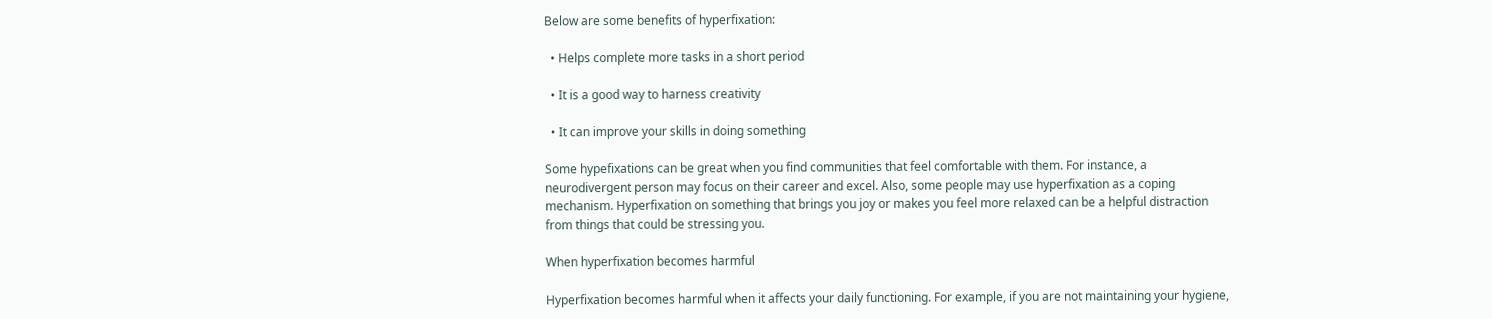Below are some benefits of hyperfixation:

  • Helps complete more tasks in a short period

  • It is a good way to harness creativity

  • It can improve your skills in doing something

Some hypefixations can be great when you find communities that feel comfortable with them. For instance, a neurodivergent person may focus on their career and excel. Also, some people may use hyperfixation as a coping mechanism. Hyperfixation on something that brings you joy or makes you feel more relaxed can be a helpful distraction from things that could be stressing you.

When hyperfixation becomes harmful

Hyperfixation becomes harmful when it affects your daily functioning. For example, if you are not maintaining your hygiene,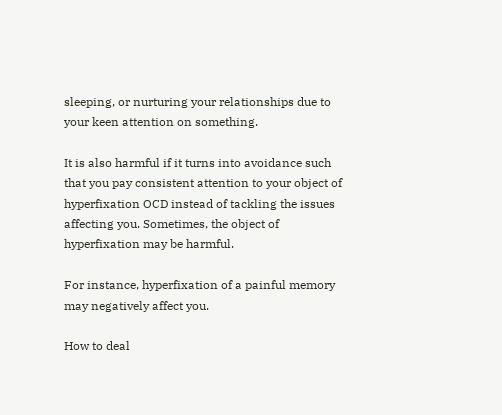sleeping, or nurturing your relationships due to your keen attention on something.

It is also harmful if it turns into avoidance such that you pay consistent attention to your object of hyperfixation OCD instead of tackling the issues affecting you. Sometimes, the object of hyperfixation may be harmful.

For instance, hyperfixation of a painful memory may negatively affect you.

How to deal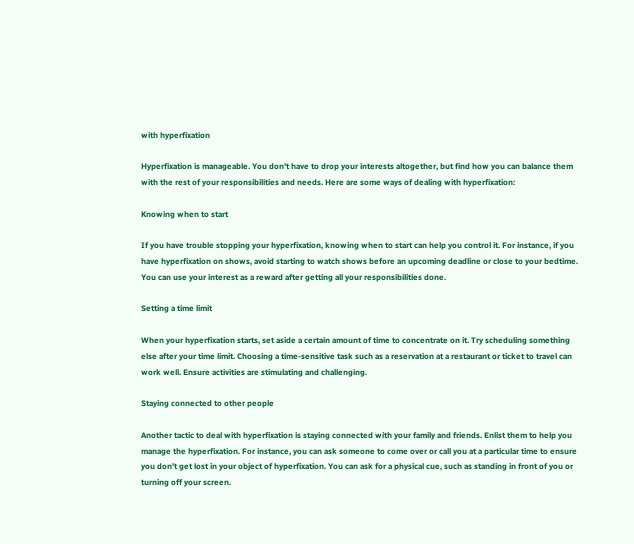with hyperfixation

Hyperfixation is manageable. You don't have to drop your interests altogether, but find how you can balance them with the rest of your responsibilities and needs. Here are some ways of dealing with hyperfixation:

Knowing when to start

If you have trouble stopping your hyperfixation, knowing when to start can help you control it. For instance, if you have hyperfixation on shows, avoid starting to watch shows before an upcoming deadline or close to your bedtime. You can use your interest as a reward after getting all your responsibilities done.

Setting a time limit

When your hyperfixation starts, set aside a certain amount of time to concentrate on it. Try scheduling something else after your time limit. Choosing a time-sensitive task such as a reservation at a restaurant or ticket to travel can work well. Ensure activities are stimulating and challenging.

Staying connected to other people

Another tactic to deal with hyperfixation is staying connected with your family and friends. Enlist them to help you manage the hyperfixation. For instance, you can ask someone to come over or call you at a particular time to ensure you don't get lost in your object of hyperfixation. You can ask for a physical cue, such as standing in front of you or turning off your screen.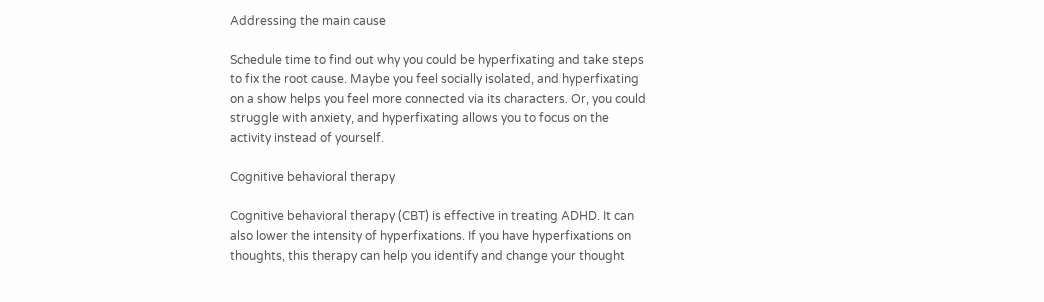Addressing the main cause

Schedule time to find out why you could be hyperfixating and take steps to fix the root cause. Maybe you feel socially isolated, and hyperfixating on a show helps you feel more connected via its characters. Or, you could struggle with anxiety, and hyperfixating allows you to focus on the activity instead of yourself.

Cognitive behavioral therapy

Cognitive behavioral therapy (CBT) is effective in treating ADHD. It can also lower the intensity of hyperfixations. If you have hyperfixations on thoughts, this therapy can help you identify and change your thought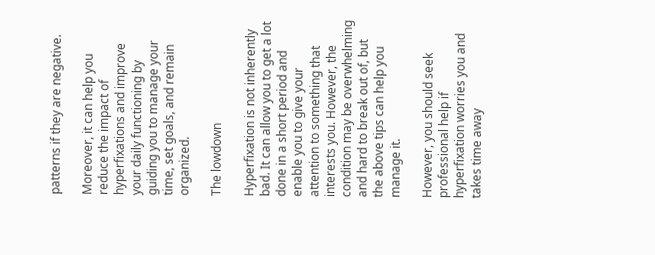patterns if they are negative.

Moreover, it can help you reduce the impact of hyperfixations and improve your daily functioning by guiding you to manage your time, set goals, and remain organized.

The lowdown

Hyperfixation is not inherently bad. It can allow you to get a lot done in a short period and enable you to give your attention to something that interests you. However, the condition may be overwhelming and hard to break out of, but the above tips can help you manage it.

However, you should seek professional help if hyperfixation worries you and takes time away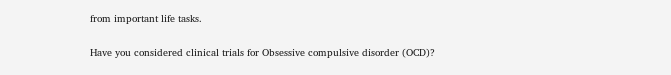from important life tasks.

Have you considered clinical trials for Obsessive compulsive disorder (OCD)?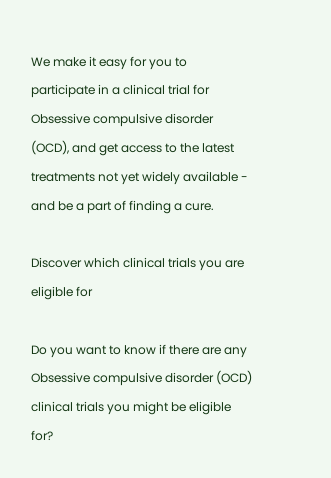We make it easy for you to participate in a clinical trial for Obsessive compulsive disorder (OCD), and get access to the latest treatments not yet widely available - and be a part of finding a cure.

Discover which clinical trials you are eligible for

Do you want to know if there are any Obsessive compulsive disorder (OCD) clinical trials you might be eligible for?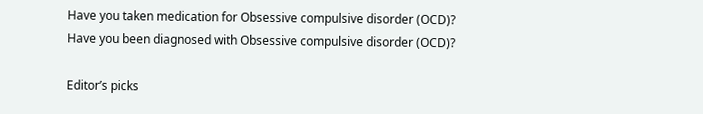Have you taken medication for Obsessive compulsive disorder (OCD)?
Have you been diagnosed with Obsessive compulsive disorder (OCD)?

Editor’s picks